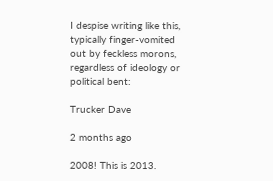I despise writing like this, typically finger-vomited out by feckless morons, regardless of ideology or political bent:

Trucker Dave

2 months ago

2008! This is 2013.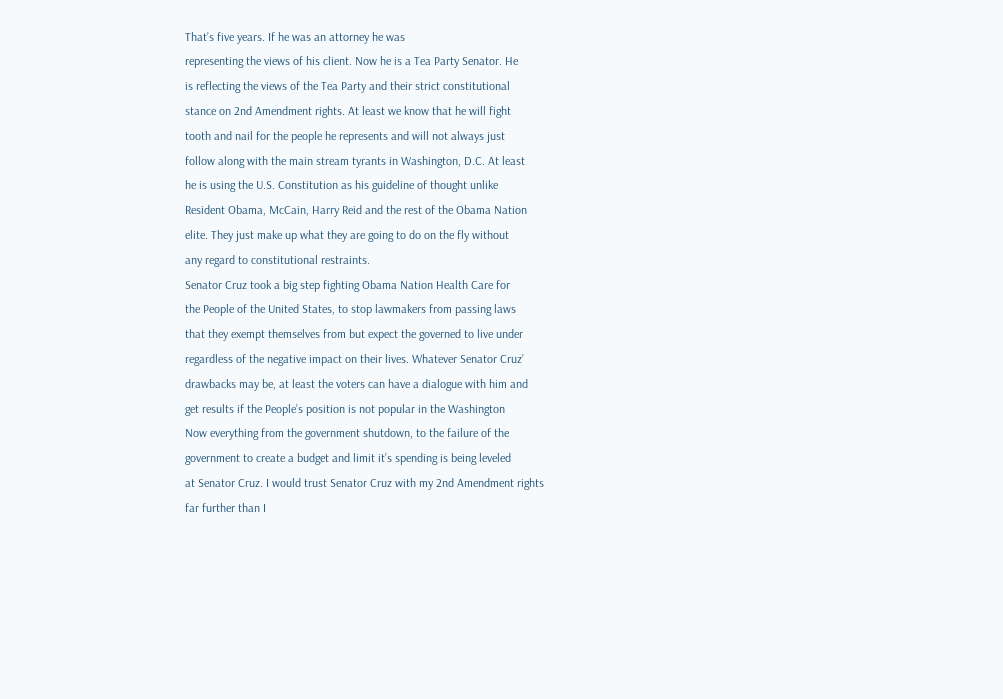That’s five years. If he was an attorney he was
representing the views of his client. Now he is a Tea Party Senator. He
is reflecting the views of the Tea Party and their strict constitutional
stance on 2nd Amendment rights. At least we know that he will fight
tooth and nail for the people he represents and will not always just
follow along with the main stream tyrants in Washington, D.C. At least
he is using the U.S. Constitution as his guideline of thought unlike
Resident Obama, McCain, Harry Reid and the rest of the Obama Nation
elite. They just make up what they are going to do on the fly without
any regard to constitutional restraints.
Senator Cruz took a big step fighting Obama Nation Health Care for
the People of the United States, to stop lawmakers from passing laws
that they exempt themselves from but expect the governed to live under
regardless of the negative impact on their lives. Whatever Senator Cruz’
drawbacks may be, at least the voters can have a dialogue with him and
get results if the People’s position is not popular in the Washington
Now everything from the government shutdown, to the failure of the
government to create a budget and limit it’s spending is being leveled
at Senator Cruz. I would trust Senator Cruz with my 2nd Amendment rights
far further than I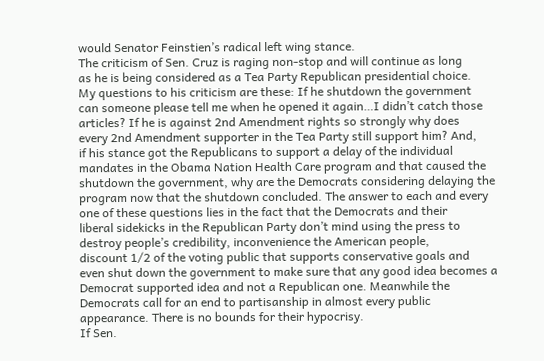would Senator Feinstien’s radical left wing stance.
The criticism of Sen. Cruz is raging non-stop and will continue as long
as he is being considered as a Tea Party Republican presidential choice.
My questions to his criticism are these: If he shutdown the government
can someone please tell me when he opened it again…I didn’t catch those
articles? If he is against 2nd Amendment rights so strongly why does
every 2nd Amendment supporter in the Tea Party still support him? And,
if his stance got the Republicans to support a delay of the individual
mandates in the Obama Nation Health Care program and that caused the
shutdown the government, why are the Democrats considering delaying the
program now that the shutdown concluded. The answer to each and every
one of these questions lies in the fact that the Democrats and their
liberal sidekicks in the Republican Party don’t mind using the press to
destroy people’s credibility, inconvenience the American people,
discount 1/2 of the voting public that supports conservative goals and
even shut down the government to make sure that any good idea becomes a
Democrat supported idea and not a Republican one. Meanwhile the
Democrats call for an end to partisanship in almost every public
appearance. There is no bounds for their hypocrisy.
If Sen.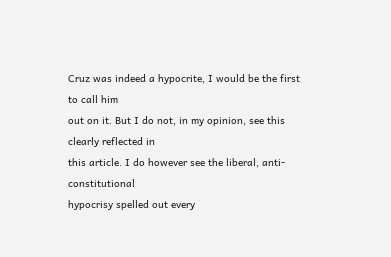Cruz was indeed a hypocrite, I would be the first to call him
out on it. But I do not, in my opinion, see this clearly reflected in
this article. I do however see the liberal, anti-constitutional
hypocrisy spelled out every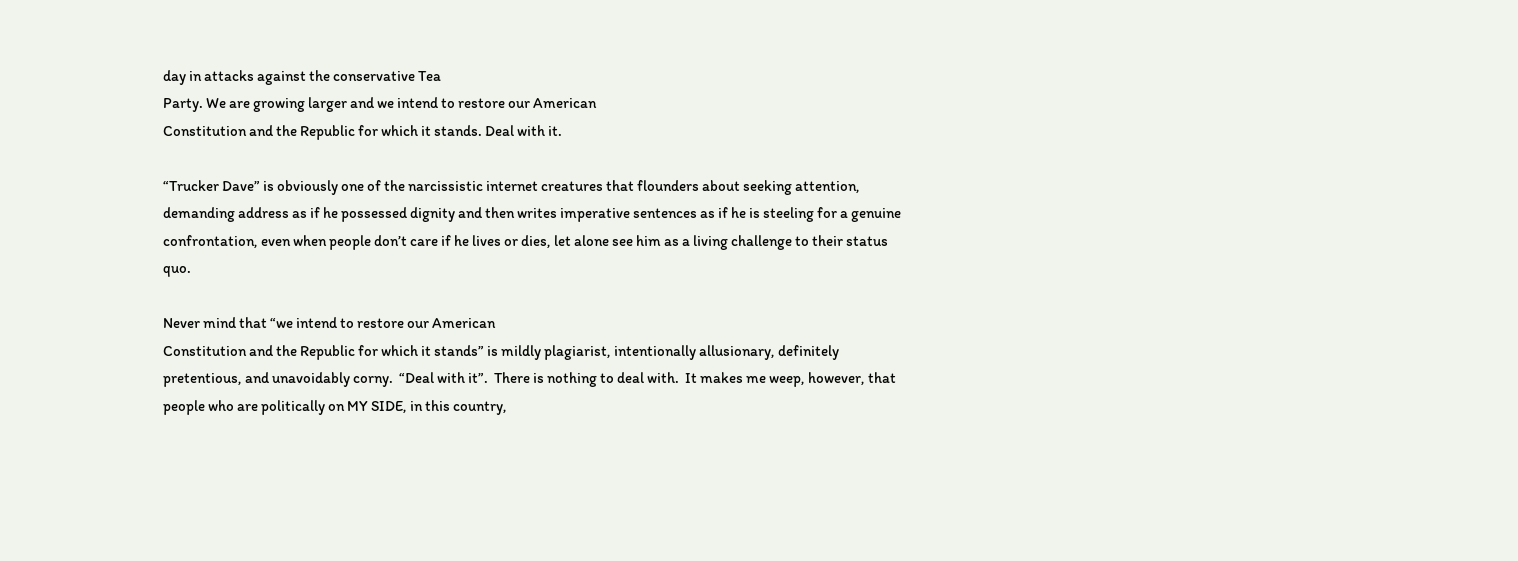day in attacks against the conservative Tea
Party. We are growing larger and we intend to restore our American
Constitution and the Republic for which it stands. Deal with it.

“Trucker Dave” is obviously one of the narcissistic internet creatures that flounders about seeking attention, demanding address as if he possessed dignity and then writes imperative sentences as if he is steeling for a genuine confrontation, even when people don’t care if he lives or dies, let alone see him as a living challenge to their status quo.

Never mind that “we intend to restore our American
Constitution and the Republic for which it stands” is mildly plagiarist, intentionally allusionary, definitely pretentious, and unavoidably corny.  “Deal with it”.  There is nothing to deal with.  It makes me weep, however, that people who are politically on MY SIDE, in this country,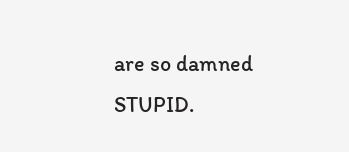are so damned STUPID.